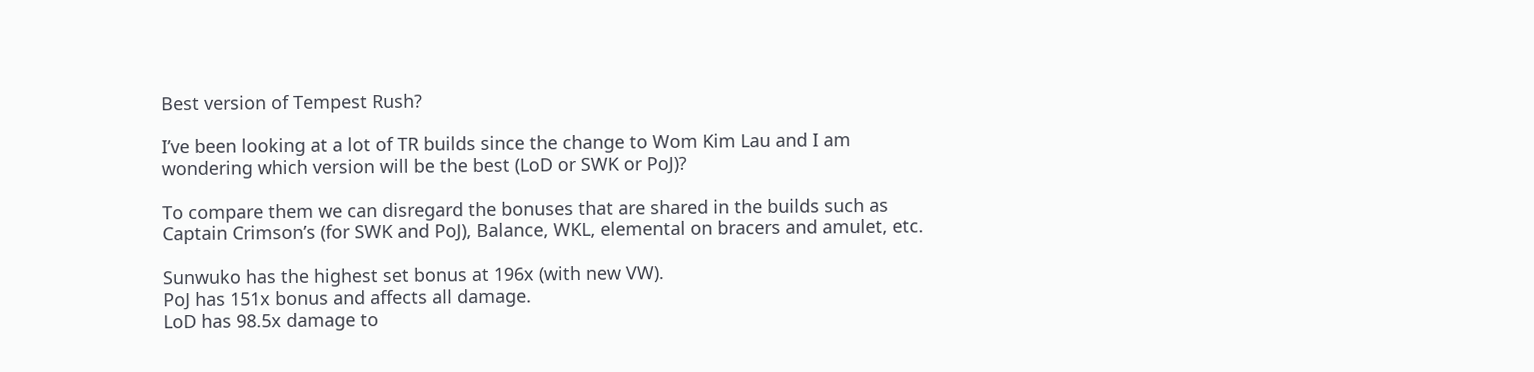Best version of Tempest Rush?

I’ve been looking at a lot of TR builds since the change to Wom Kim Lau and I am wondering which version will be the best (LoD or SWK or PoJ)?

To compare them we can disregard the bonuses that are shared in the builds such as Captain Crimson’s (for SWK and PoJ), Balance, WKL, elemental on bracers and amulet, etc.

Sunwuko has the highest set bonus at 196x (with new VW).
PoJ has 151x bonus and affects all damage.
LoD has 98.5x damage to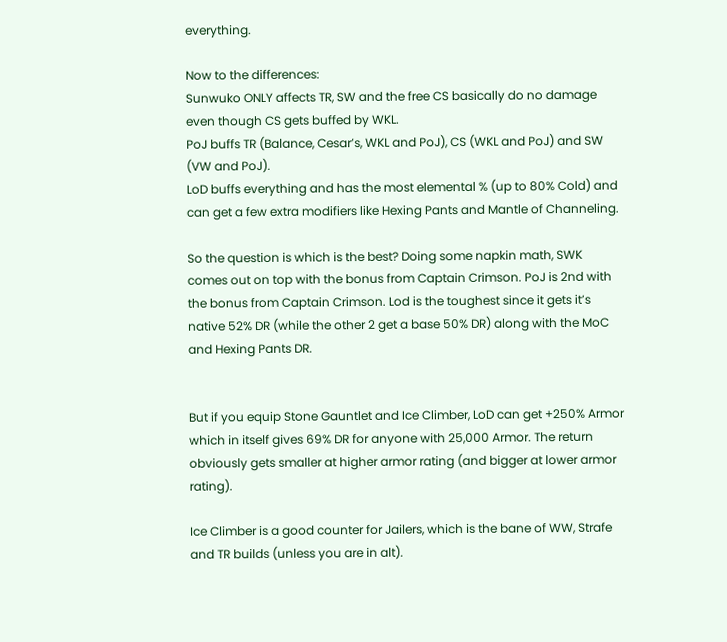everything.

Now to the differences:
Sunwuko ONLY affects TR, SW and the free CS basically do no damage even though CS gets buffed by WKL.
PoJ buffs TR (Balance, Cesar’s, WKL and PoJ), CS (WKL and PoJ) and SW (VW and PoJ).
LoD buffs everything and has the most elemental % (up to 80% Cold) and can get a few extra modifiers like Hexing Pants and Mantle of Channeling.

So the question is which is the best? Doing some napkin math, SWK comes out on top with the bonus from Captain Crimson. PoJ is 2nd with the bonus from Captain Crimson. Lod is the toughest since it gets it’s native 52% DR (while the other 2 get a base 50% DR) along with the MoC and Hexing Pants DR.


But if you equip Stone Gauntlet and Ice Climber, LoD can get +250% Armor which in itself gives 69% DR for anyone with 25,000 Armor. The return obviously gets smaller at higher armor rating (and bigger at lower armor rating).

Ice Climber is a good counter for Jailers, which is the bane of WW, Strafe and TR builds (unless you are in alt).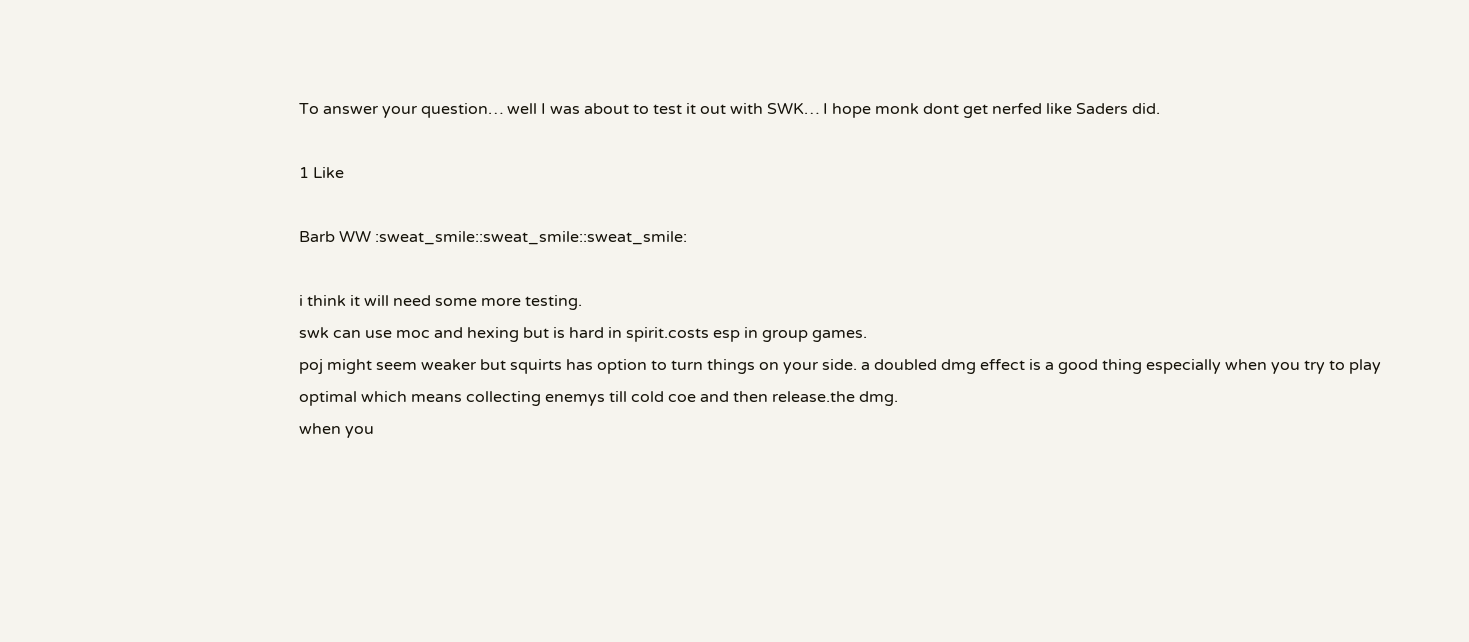To answer your question… well I was about to test it out with SWK… I hope monk dont get nerfed like Saders did.

1 Like

Barb WW :sweat_smile::sweat_smile::sweat_smile:

i think it will need some more testing.
swk can use moc and hexing but is hard in spirit.costs esp in group games.
poj might seem weaker but squirts has option to turn things on your side. a doubled dmg effect is a good thing especially when you try to play optimal which means collecting enemys till cold coe and then release.the dmg.
when you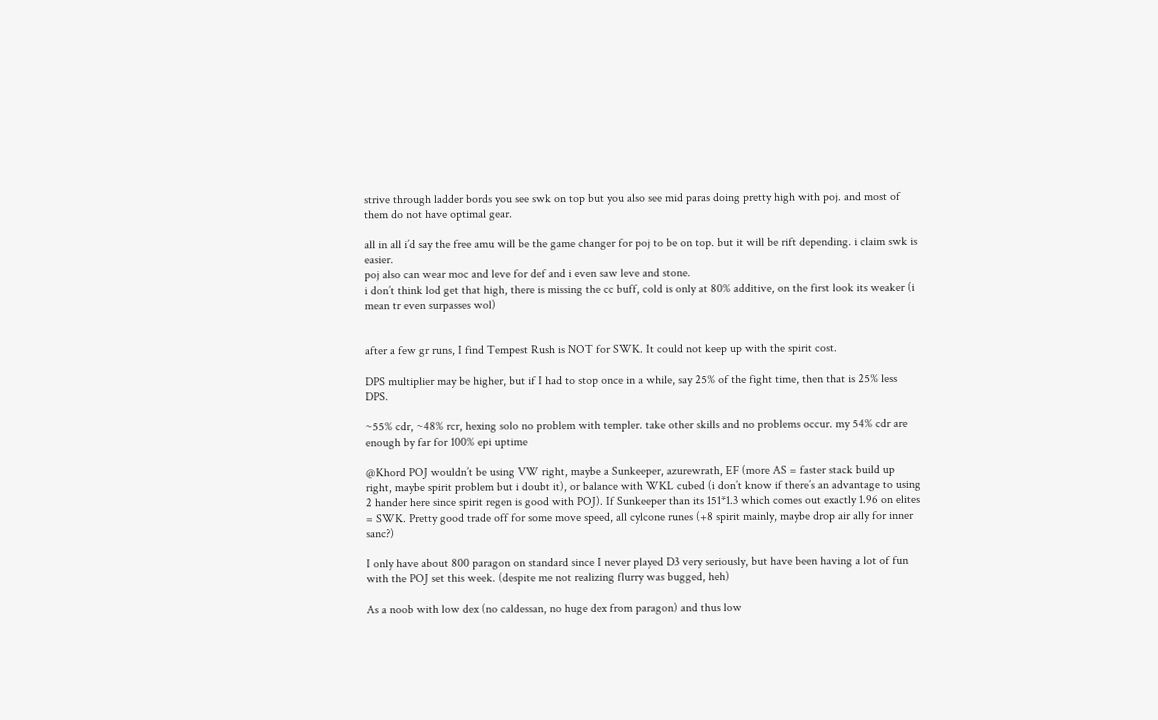strive through ladder bords you see swk on top but you also see mid paras doing pretty high with poj. and most of them do not have optimal gear.

all in all i’d say the free amu will be the game changer for poj to be on top. but it will be rift depending. i claim swk is easier.
poj also can wear moc and leve for def and i even saw leve and stone.
i don’t think lod get that high, there is missing the cc buff, cold is only at 80% additive, on the first look its weaker (i mean tr even surpasses wol)


after a few gr runs, I find Tempest Rush is NOT for SWK. It could not keep up with the spirit cost.

DPS multiplier may be higher, but if I had to stop once in a while, say 25% of the fight time, then that is 25% less DPS.

~55% cdr, ~48% rcr, hexing solo no problem with templer. take other skills and no problems occur. my 54% cdr are enough by far for 100% epi uptime

@Khord POJ wouldn’t be using VW right, maybe a Sunkeeper, azurewrath, EF (more AS = faster stack build up right, maybe spirit problem but i doubt it), or balance with WKL cubed (i don’t know if there’s an advantage to using 2 hander here since spirit regen is good with POJ). If Sunkeeper than its 151*1.3 which comes out exactly 1.96 on elites = SWK. Pretty good trade off for some move speed, all cylcone runes (+8 spirit mainly, maybe drop air ally for inner sanc?)

I only have about 800 paragon on standard since I never played D3 very seriously, but have been having a lot of fun with the POJ set this week. (despite me not realizing flurry was bugged, heh)

As a noob with low dex (no caldessan, no huge dex from paragon) and thus low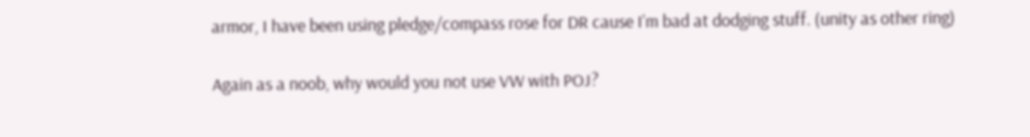armor, I have been using pledge/compass rose for DR cause I’m bad at dodging stuff. (unity as other ring)

Again as a noob, why would you not use VW with POJ?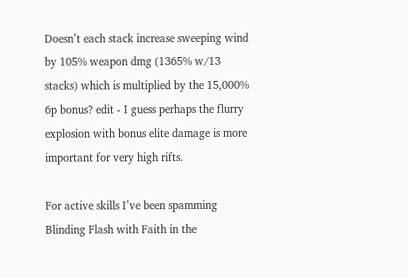Doesn’t each stack increase sweeping wind by 105% weapon dmg (1365% w/13 stacks) which is multiplied by the 15,000% 6p bonus? edit - I guess perhaps the flurry explosion with bonus elite damage is more important for very high rifts.

For active skills I’ve been spamming Blinding Flash with Faith in the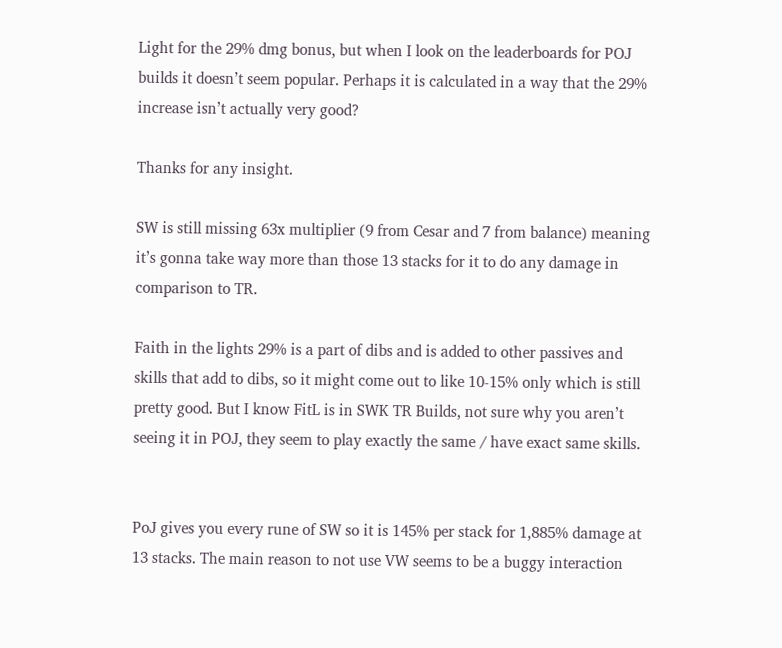Light for the 29% dmg bonus, but when I look on the leaderboards for POJ builds it doesn’t seem popular. Perhaps it is calculated in a way that the 29% increase isn’t actually very good?

Thanks for any insight.

SW is still missing 63x multiplier (9 from Cesar and 7 from balance) meaning it’s gonna take way more than those 13 stacks for it to do any damage in comparison to TR.

Faith in the lights 29% is a part of dibs and is added to other passives and skills that add to dibs, so it might come out to like 10-15% only which is still pretty good. But I know FitL is in SWK TR Builds, not sure why you aren’t seeing it in POJ, they seem to play exactly the same / have exact same skills.


PoJ gives you every rune of SW so it is 145% per stack for 1,885% damage at 13 stacks. The main reason to not use VW seems to be a buggy interaction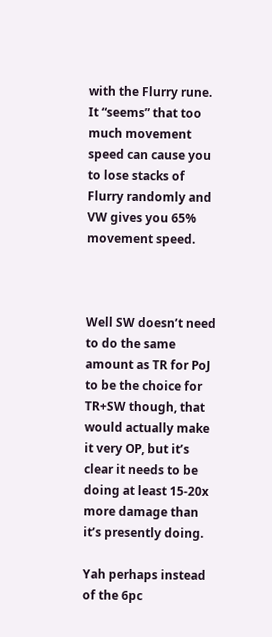with the Flurry rune. It “seems” that too much movement speed can cause you to lose stacks of Flurry randomly and VW gives you 65% movement speed.



Well SW doesn’t need to do the same amount as TR for PoJ to be the choice for TR+SW though, that would actually make it very OP, but it’s clear it needs to be doing at least 15-20x more damage than it’s presently doing.

Yah perhaps instead of the 6pc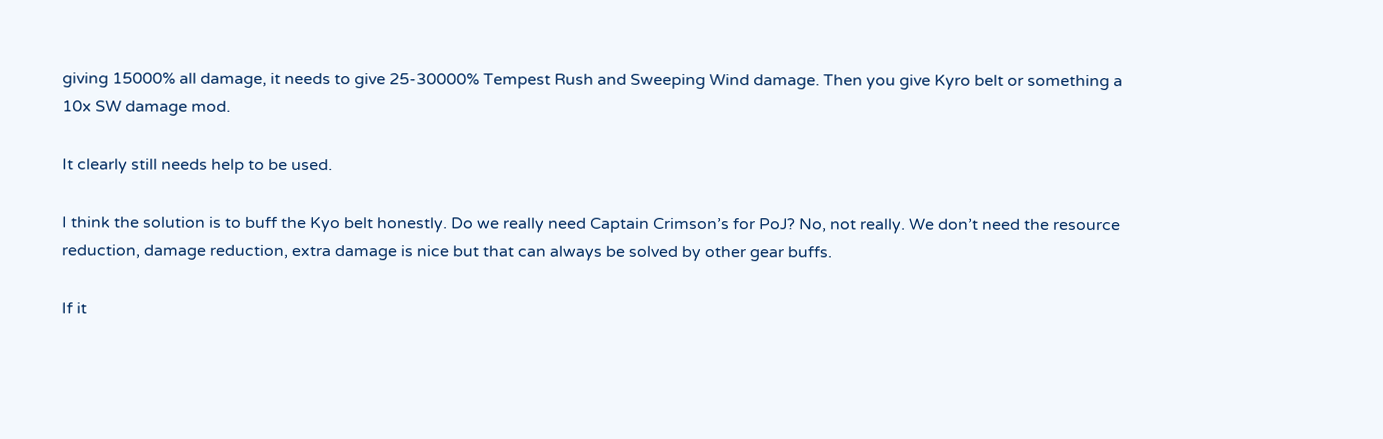giving 15000% all damage, it needs to give 25-30000% Tempest Rush and Sweeping Wind damage. Then you give Kyro belt or something a 10x SW damage mod.

It clearly still needs help to be used.

I think the solution is to buff the Kyo belt honestly. Do we really need Captain Crimson’s for PoJ? No, not really. We don’t need the resource reduction, damage reduction, extra damage is nice but that can always be solved by other gear buffs.

If it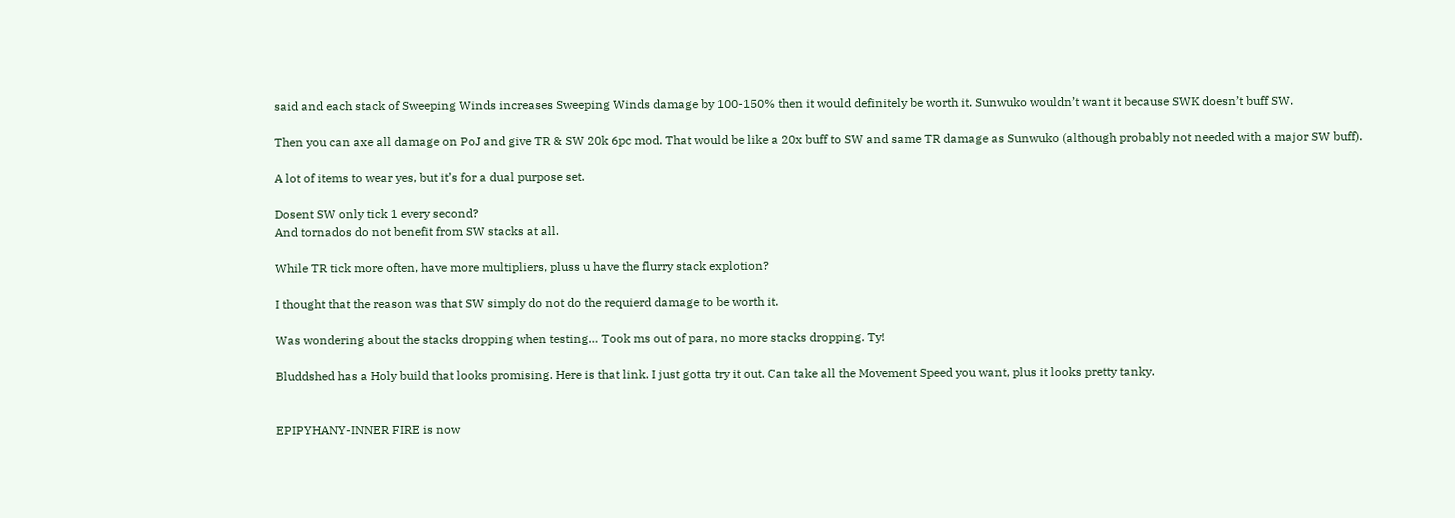said and each stack of Sweeping Winds increases Sweeping Winds damage by 100-150% then it would definitely be worth it. Sunwuko wouldn’t want it because SWK doesn’t buff SW.

Then you can axe all damage on PoJ and give TR & SW 20k 6pc mod. That would be like a 20x buff to SW and same TR damage as Sunwuko (although probably not needed with a major SW buff).

A lot of items to wear yes, but it’s for a dual purpose set.

Dosent SW only tick 1 every second?
And tornados do not benefit from SW stacks at all.

While TR tick more often, have more multipliers, pluss u have the flurry stack explotion?

I thought that the reason was that SW simply do not do the requierd damage to be worth it.

Was wondering about the stacks dropping when testing… Took ms out of para, no more stacks dropping. Ty!

Bluddshed has a Holy build that looks promising. Here is that link. I just gotta try it out. Can take all the Movement Speed you want, plus it looks pretty tanky.


EPIPYHANY-INNER FIRE is now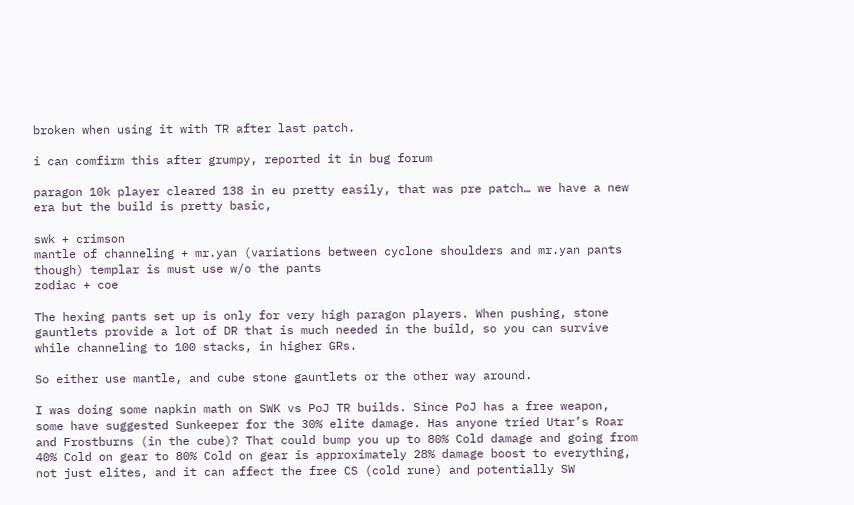broken when using it with TR after last patch.

i can comfirm this after grumpy, reported it in bug forum

paragon 10k player cleared 138 in eu pretty easily, that was pre patch… we have a new era but the build is pretty basic,

swk + crimson
mantle of channeling + mr.yan (variations between cyclone shoulders and mr.yan pants though) templar is must use w/o the pants
zodiac + coe

The hexing pants set up is only for very high paragon players. When pushing, stone gauntlets provide a lot of DR that is much needed in the build, so you can survive while channeling to 100 stacks, in higher GRs.

So either use mantle, and cube stone gauntlets or the other way around.

I was doing some napkin math on SWK vs PoJ TR builds. Since PoJ has a free weapon, some have suggested Sunkeeper for the 30% elite damage. Has anyone tried Utar’s Roar and Frostburns (in the cube)? That could bump you up to 80% Cold damage and going from 40% Cold on gear to 80% Cold on gear is approximately 28% damage boost to everything, not just elites, and it can affect the free CS (cold rune) and potentially SW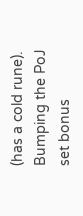(has a cold rune). Bumping the PoJ set bonus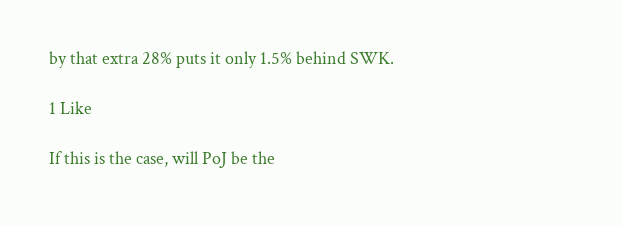by that extra 28% puts it only 1.5% behind SWK.

1 Like

If this is the case, will PoJ be the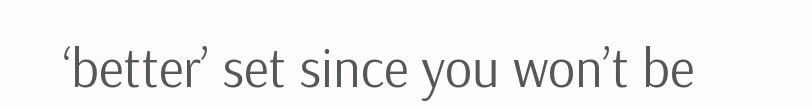‘better’ set since you won’t be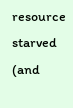resource starved (and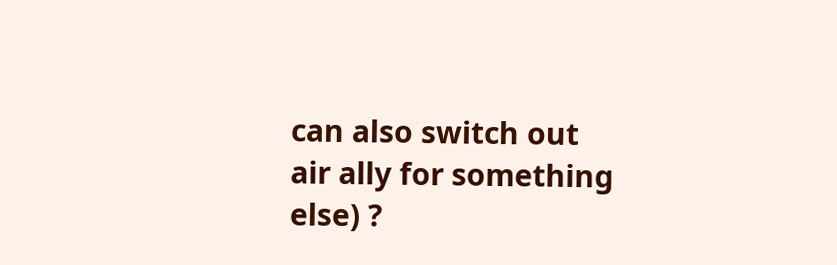can also switch out air ally for something else) ?